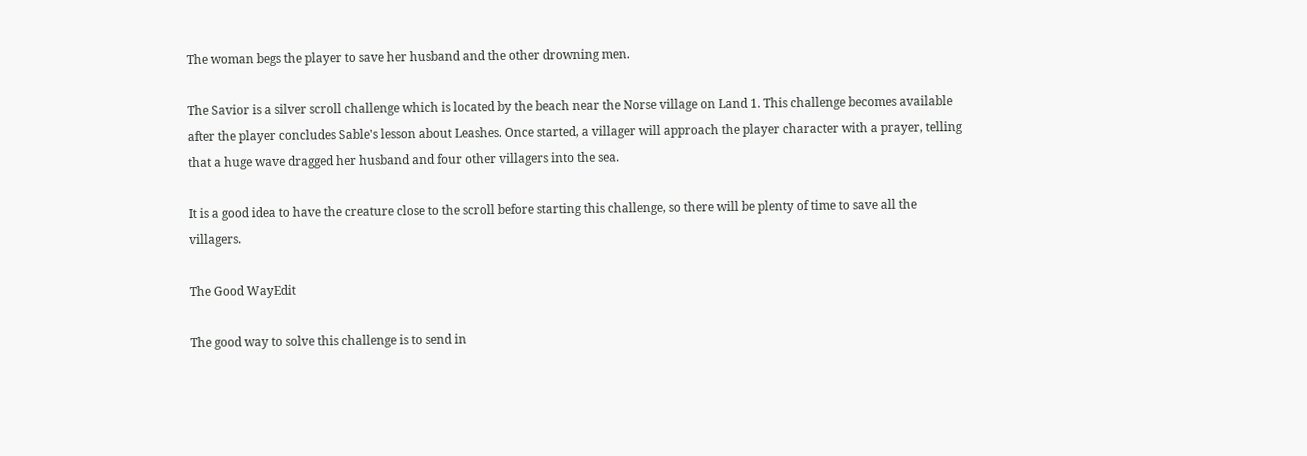The woman begs the player to save her husband and the other drowning men.

The Savior is a silver scroll challenge which is located by the beach near the Norse village on Land 1. This challenge becomes available after the player concludes Sable's lesson about Leashes. Once started, a villager will approach the player character with a prayer, telling that a huge wave dragged her husband and four other villagers into the sea.

It is a good idea to have the creature close to the scroll before starting this challenge, so there will be plenty of time to save all the villagers.

The Good WayEdit

The good way to solve this challenge is to send in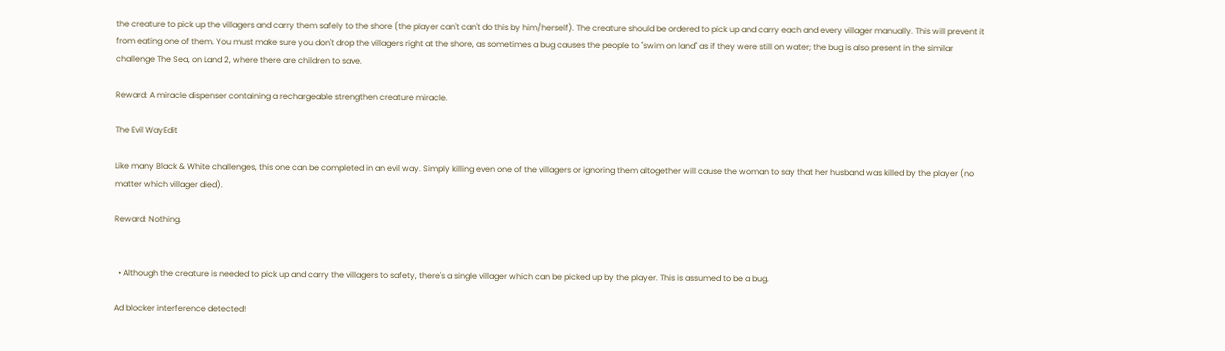the creature to pick up the villagers and carry them safely to the shore (the player can't can't do this by him/herself). The creature should be ordered to pick up and carry each and every villager manually. This will prevent it from eating one of them. You must make sure you don't drop the villagers right at the shore, as sometimes a bug causes the people to "swim on land" as if they were still on water; the bug is also present in the similar challenge The Sea, on Land 2, where there are children to save.

Reward: A miracle dispenser containing a rechargeable strengthen creature miracle.

The Evil WayEdit

Like many Black & White challenges, this one can be completed in an evil way. Simply killing even one of the villagers or ignoring them altogether will cause the woman to say that her husband was killed by the player (no matter which villager died).

Reward: Nothing.


  • Although the creature is needed to pick up and carry the villagers to safety, there's a single villager which can be picked up by the player. This is assumed to be a bug.

Ad blocker interference detected!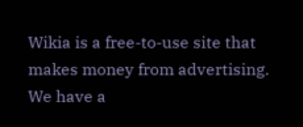Wikia is a free-to-use site that makes money from advertising. We have a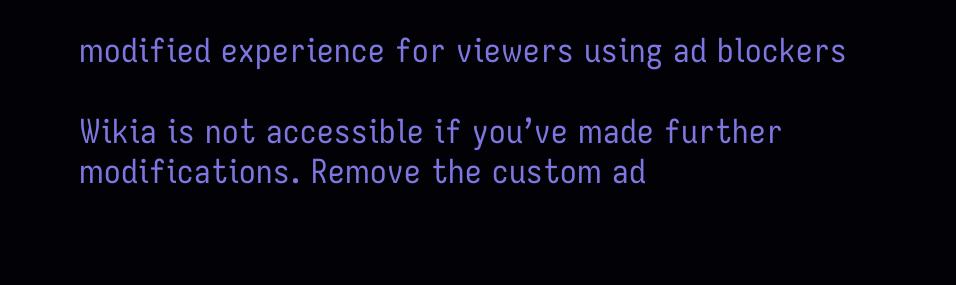modified experience for viewers using ad blockers

Wikia is not accessible if you’ve made further modifications. Remove the custom ad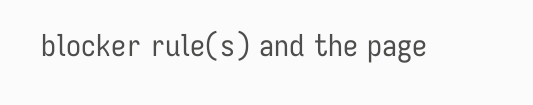blocker rule(s) and the page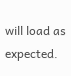will load as expected.